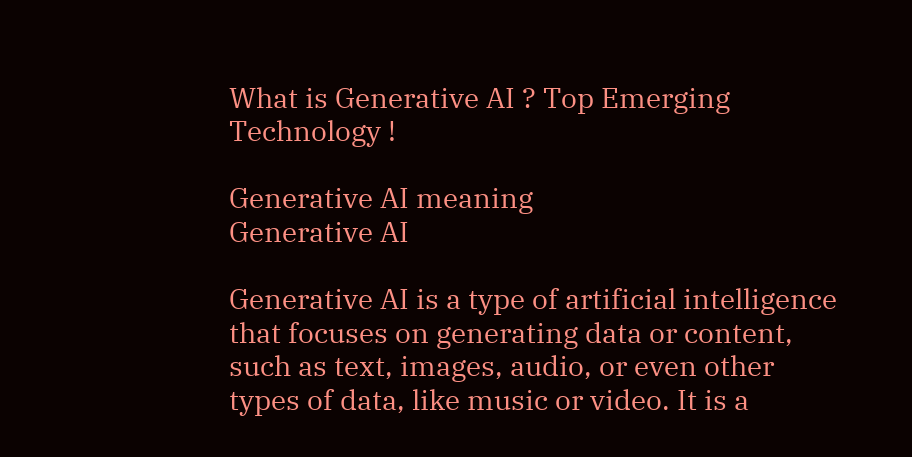What is Generative AI ? Top Emerging Technology !

Generative AI meaning
Generative AI

Generative AI is a type of artificial intelligence that focuses on generating data or content, such as text, images, audio, or even other types of data, like music or video. It is a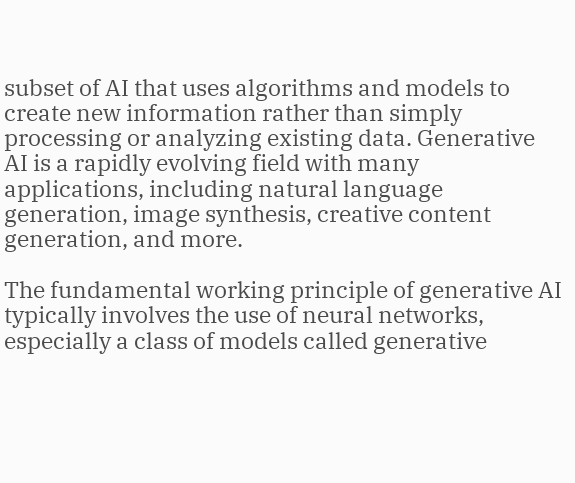subset of AI that uses algorithms and models to create new information rather than simply processing or analyzing existing data. Generative AI is a rapidly evolving field with many applications, including natural language generation, image synthesis, creative content generation, and more.

The fundamental working principle of generative AI typically involves the use of neural networks, especially a class of models called generative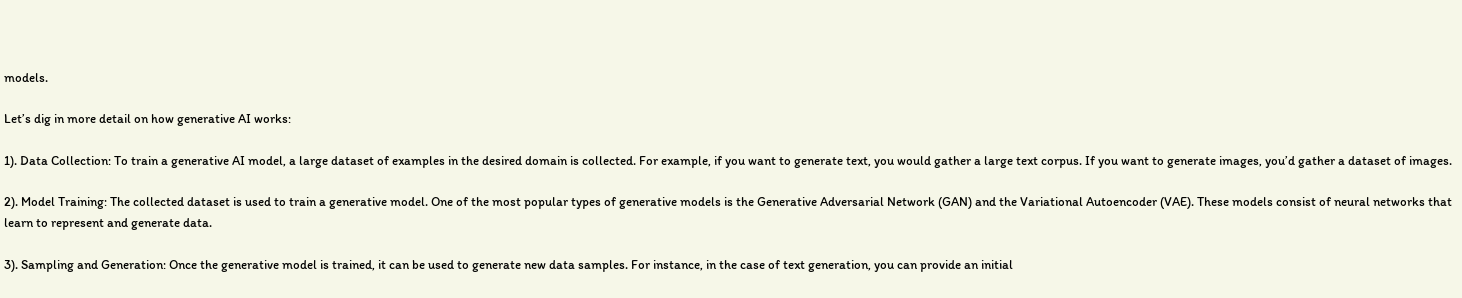models.

Let’s dig in more detail on how generative AI works:

1). Data Collection: To train a generative AI model, a large dataset of examples in the desired domain is collected. For example, if you want to generate text, you would gather a large text corpus. If you want to generate images, you’d gather a dataset of images.

2). Model Training: The collected dataset is used to train a generative model. One of the most popular types of generative models is the Generative Adversarial Network (GAN) and the Variational Autoencoder (VAE). These models consist of neural networks that learn to represent and generate data.

3). Sampling and Generation: Once the generative model is trained, it can be used to generate new data samples. For instance, in the case of text generation, you can provide an initial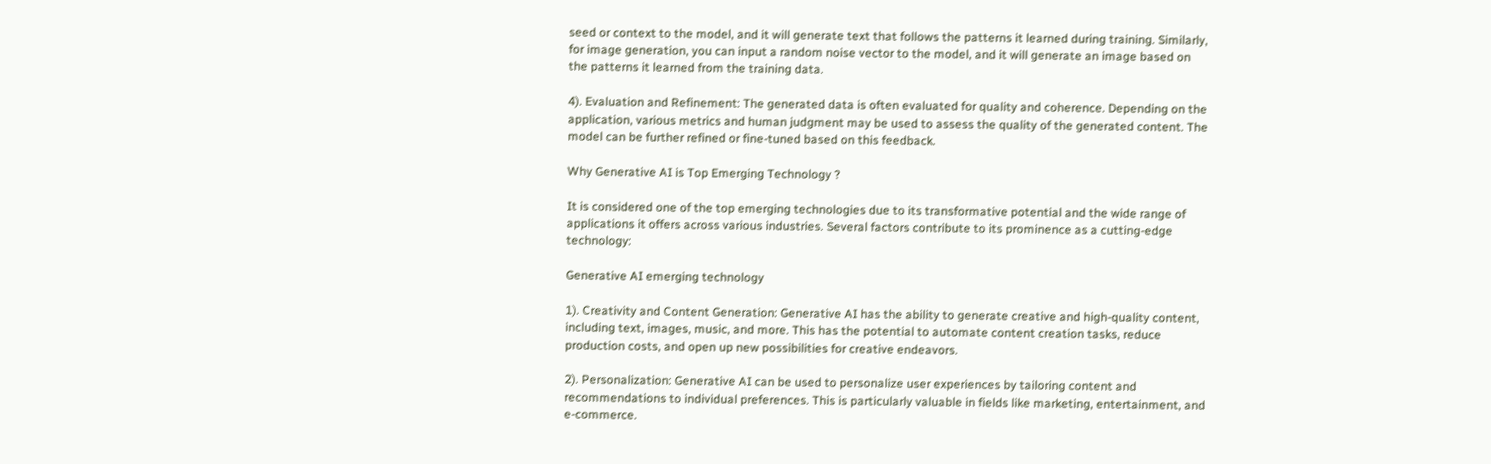seed or context to the model, and it will generate text that follows the patterns it learned during training. Similarly, for image generation, you can input a random noise vector to the model, and it will generate an image based on the patterns it learned from the training data.

4). Evaluation and Refinement: The generated data is often evaluated for quality and coherence. Depending on the application, various metrics and human judgment may be used to assess the quality of the generated content. The model can be further refined or fine-tuned based on this feedback.

Why Generative AI is Top Emerging Technology ?

It is considered one of the top emerging technologies due to its transformative potential and the wide range of applications it offers across various industries. Several factors contribute to its prominence as a cutting-edge technology:

Generative AI emerging technology

1). Creativity and Content Generation: Generative AI has the ability to generate creative and high-quality content, including text, images, music, and more. This has the potential to automate content creation tasks, reduce production costs, and open up new possibilities for creative endeavors.

2). Personalization: Generative AI can be used to personalize user experiences by tailoring content and recommendations to individual preferences. This is particularly valuable in fields like marketing, entertainment, and e-commerce.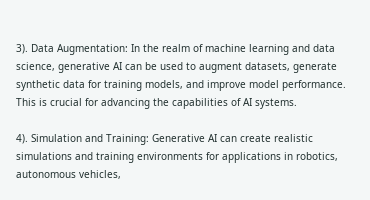3). Data Augmentation: In the realm of machine learning and data science, generative AI can be used to augment datasets, generate synthetic data for training models, and improve model performance. This is crucial for advancing the capabilities of AI systems.

4). Simulation and Training: Generative AI can create realistic simulations and training environments for applications in robotics, autonomous vehicles,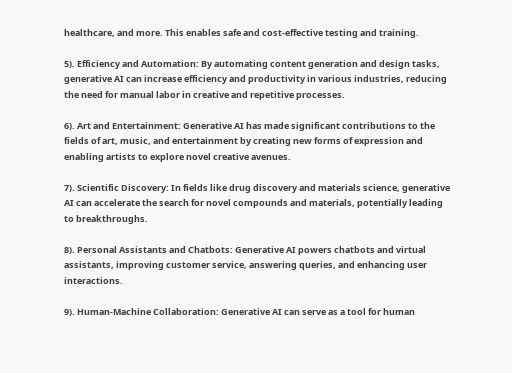healthcare, and more. This enables safe and cost-effective testing and training.

5). Efficiency and Automation: By automating content generation and design tasks, generative AI can increase efficiency and productivity in various industries, reducing the need for manual labor in creative and repetitive processes.

6). Art and Entertainment: Generative AI has made significant contributions to the fields of art, music, and entertainment by creating new forms of expression and enabling artists to explore novel creative avenues.

7). Scientific Discovery: In fields like drug discovery and materials science, generative AI can accelerate the search for novel compounds and materials, potentially leading to breakthroughs.

8). Personal Assistants and Chatbots: Generative AI powers chatbots and virtual assistants, improving customer service, answering queries, and enhancing user interactions.

9). Human-Machine Collaboration: Generative AI can serve as a tool for human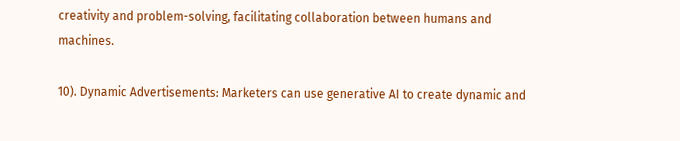creativity and problem-solving, facilitating collaboration between humans and machines.

10). Dynamic Advertisements: Marketers can use generative AI to create dynamic and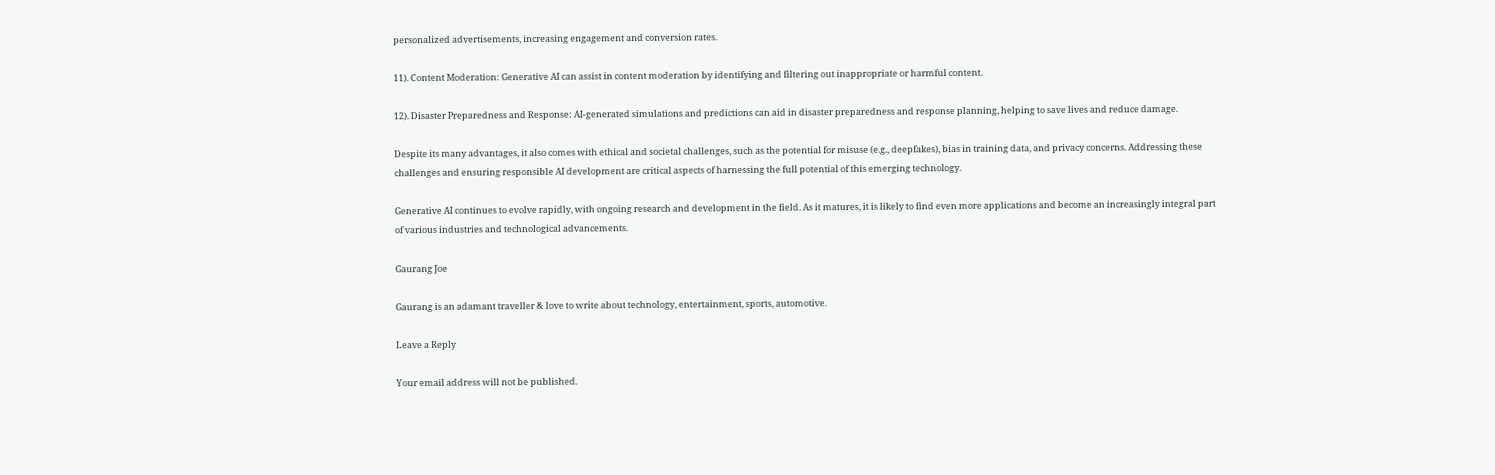personalized advertisements, increasing engagement and conversion rates.

11). Content Moderation: Generative AI can assist in content moderation by identifying and filtering out inappropriate or harmful content.

12). Disaster Preparedness and Response: AI-generated simulations and predictions can aid in disaster preparedness and response planning, helping to save lives and reduce damage.

Despite its many advantages, it also comes with ethical and societal challenges, such as the potential for misuse (e.g., deepfakes), bias in training data, and privacy concerns. Addressing these challenges and ensuring responsible AI development are critical aspects of harnessing the full potential of this emerging technology.

Generative AI continues to evolve rapidly, with ongoing research and development in the field. As it matures, it is likely to find even more applications and become an increasingly integral part of various industries and technological advancements.

Gaurang Joe

Gaurang is an adamant traveller & love to write about technology, entertainment, sports, automotive.

Leave a Reply

Your email address will not be published.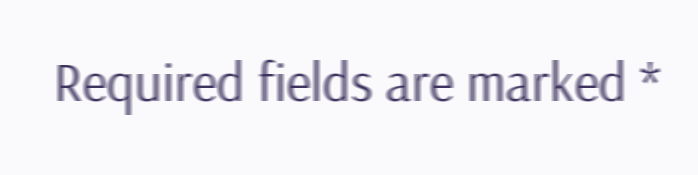Required fields are marked *